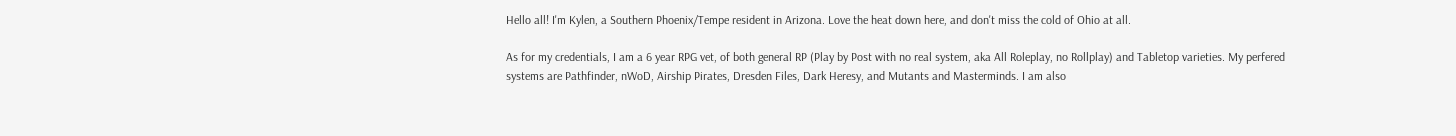Hello all! I'm Kylen, a Southern Phoenix/Tempe resident in Arizona. Love the heat down here, and don't miss the cold of Ohio at all.

As for my credentials, I am a 6 year RPG vet, of both general RP (Play by Post with no real system, aka All Roleplay, no Rollplay) and Tabletop varieties. My perfered systems are Pathfinder, nWoD, Airship Pirates, Dresden Files, Dark Heresy, and Mutants and Masterminds. I am also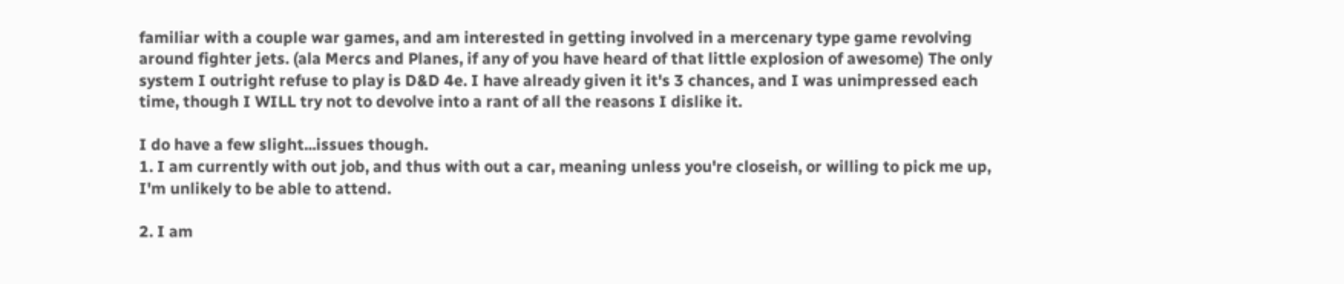familiar with a couple war games, and am interested in getting involved in a mercenary type game revolving around fighter jets. (ala Mercs and Planes, if any of you have heard of that little explosion of awesome) The only system I outright refuse to play is D&D 4e. I have already given it it's 3 chances, and I was unimpressed each time, though I WILL try not to devolve into a rant of all the reasons I dislike it.

I do have a few slight...issues though.
1. I am currently with out job, and thus with out a car, meaning unless you're closeish, or willing to pick me up, I'm unlikely to be able to attend.

2. I am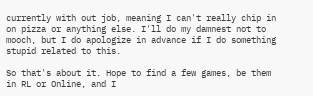currently with out job, meaning I can't really chip in on pizza or anything else. I'll do my damnest not to mooch, but I do apologize in advance if I do something stupid related to this.

So that's about it. Hope to find a few games, be them in RL or Online, and I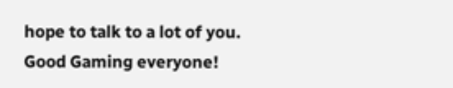hope to talk to a lot of you. Good Gaming everyone!